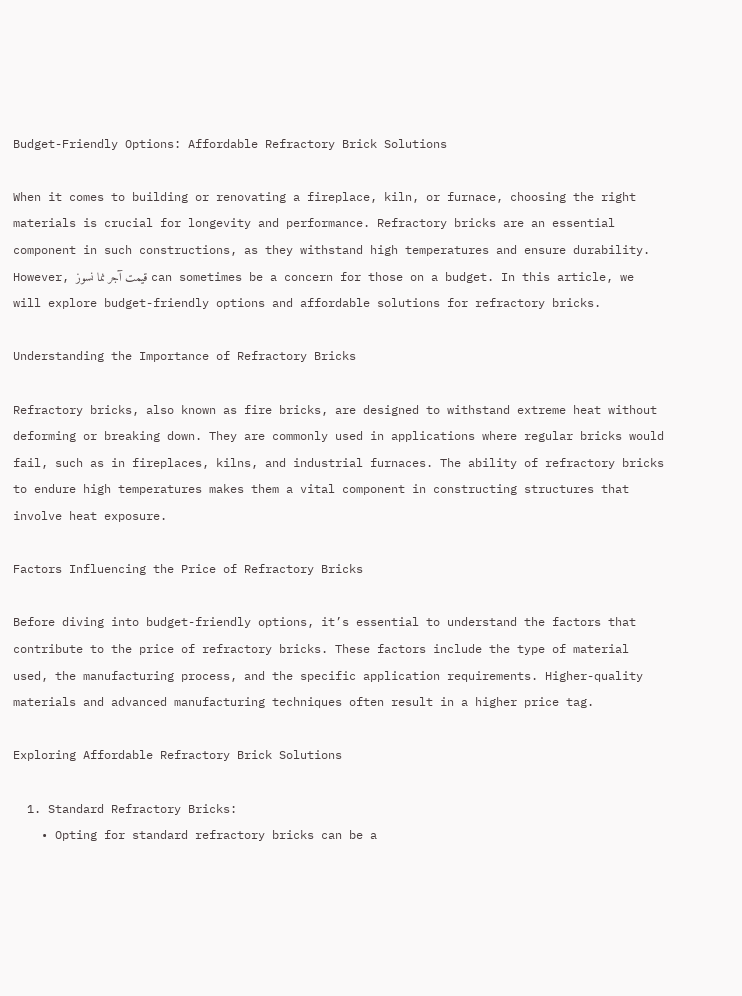Budget-Friendly Options: Affordable Refractory Brick Solutions

When it comes to building or renovating a fireplace, kiln, or furnace, choosing the right materials is crucial for longevity and performance. Refractory bricks are an essential component in such constructions, as they withstand high temperatures and ensure durability. However, قیمت آجر نما نسوز can sometimes be a concern for those on a budget. In this article, we will explore budget-friendly options and affordable solutions for refractory bricks.

Understanding the Importance of Refractory Bricks

Refractory bricks, also known as fire bricks, are designed to withstand extreme heat without deforming or breaking down. They are commonly used in applications where regular bricks would fail, such as in fireplaces, kilns, and industrial furnaces. The ability of refractory bricks to endure high temperatures makes them a vital component in constructing structures that involve heat exposure.

Factors Influencing the Price of Refractory Bricks

Before diving into budget-friendly options, it’s essential to understand the factors that contribute to the price of refractory bricks. These factors include the type of material used, the manufacturing process, and the specific application requirements. Higher-quality materials and advanced manufacturing techniques often result in a higher price tag.

Exploring Affordable Refractory Brick Solutions

  1. Standard Refractory Bricks:
    • Opting for standard refractory bricks can be a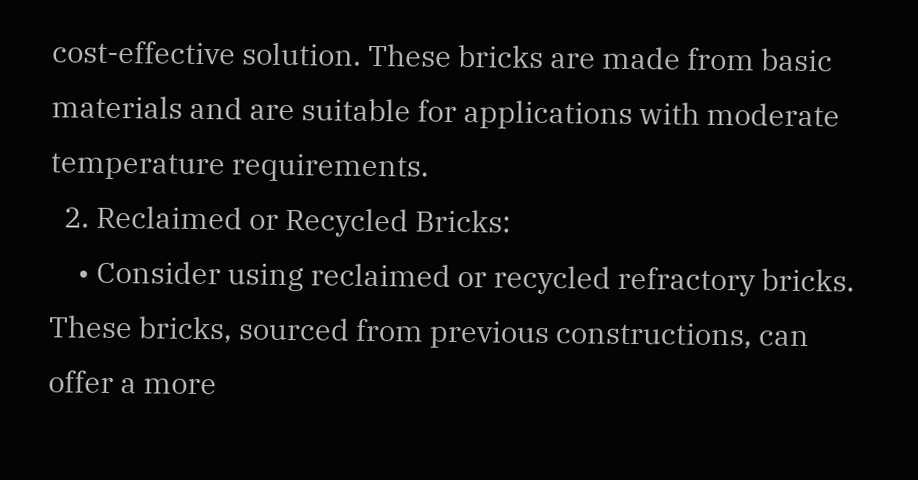cost-effective solution. These bricks are made from basic materials and are suitable for applications with moderate temperature requirements.
  2. Reclaimed or Recycled Bricks:
    • Consider using reclaimed or recycled refractory bricks. These bricks, sourced from previous constructions, can offer a more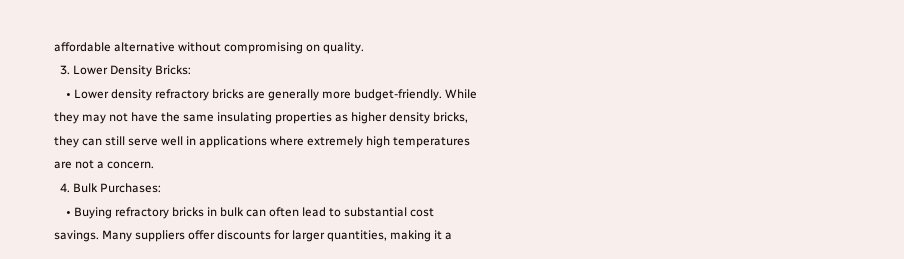affordable alternative without compromising on quality.
  3. Lower Density Bricks:
    • Lower density refractory bricks are generally more budget-friendly. While they may not have the same insulating properties as higher density bricks, they can still serve well in applications where extremely high temperatures are not a concern.
  4. Bulk Purchases:
    • Buying refractory bricks in bulk can often lead to substantial cost savings. Many suppliers offer discounts for larger quantities, making it a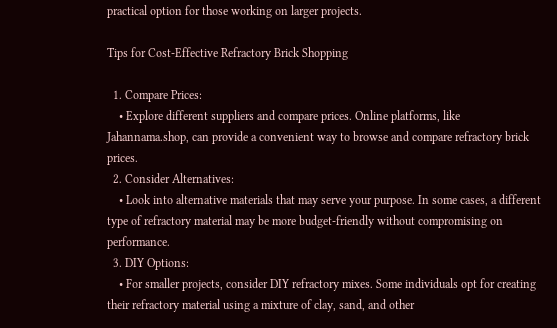practical option for those working on larger projects.

Tips for Cost-Effective Refractory Brick Shopping

  1. Compare Prices:
    • Explore different suppliers and compare prices. Online platforms, like Jahannama.shop, can provide a convenient way to browse and compare refractory brick prices.
  2. Consider Alternatives:
    • Look into alternative materials that may serve your purpose. In some cases, a different type of refractory material may be more budget-friendly without compromising on performance.
  3. DIY Options:
    • For smaller projects, consider DIY refractory mixes. Some individuals opt for creating their refractory material using a mixture of clay, sand, and other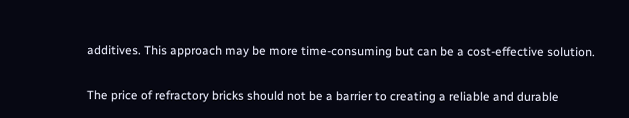additives. This approach may be more time-consuming but can be a cost-effective solution.


The price of refractory bricks should not be a barrier to creating a reliable and durable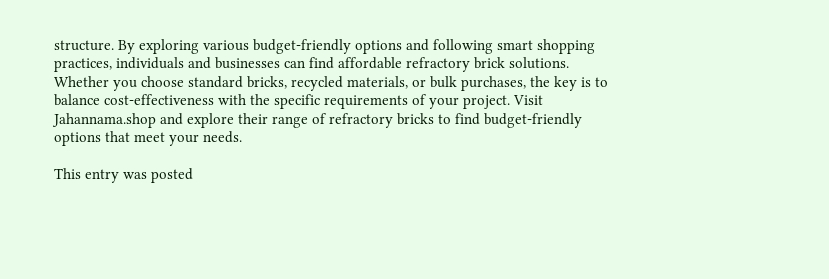structure. By exploring various budget-friendly options and following smart shopping practices, individuals and businesses can find affordable refractory brick solutions. Whether you choose standard bricks, recycled materials, or bulk purchases, the key is to balance cost-effectiveness with the specific requirements of your project. Visit Jahannama.shop and explore their range of refractory bricks to find budget-friendly options that meet your needs.

This entry was posted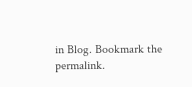in Blog. Bookmark the permalink.